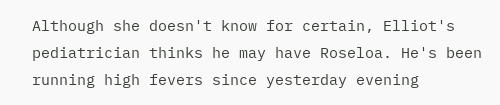Although she doesn't know for certain, Elliot's pediatrician thinks he may have Roseloa. He's been running high fevers since yesterday evening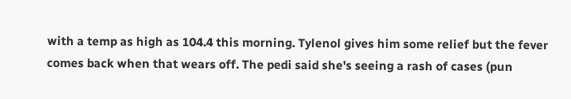with a temp as high as 104.4 this morning. Tylenol gives him some relief but the fever comes back when that wears off. The pedi said she's seeing a rash of cases (pun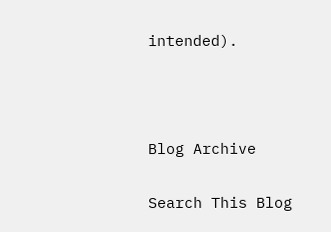intended).



Blog Archive

Search This Blog